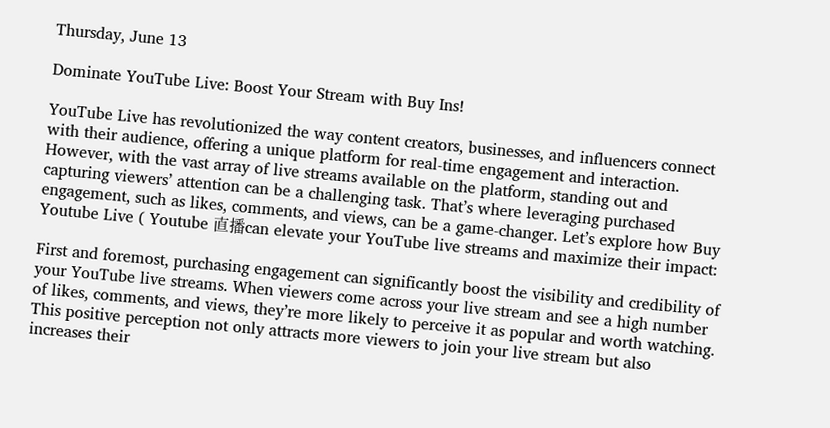Thursday, June 13

Dominate YouTube Live: Boost Your Stream with Buy Ins!

YouTube Live has revolutionized the way content creators, businesses, and influencers connect with their audience, offering a unique platform for real-time engagement and interaction. However, with the vast array of live streams available on the platform, standing out and capturing viewers’ attention can be a challenging task. That’s where leveraging purchased engagement, such as likes, comments, and views, can be a game-changer. Let’s explore how Buy Youtube Live ( Youtube 直播can elevate your YouTube live streams and maximize their impact:

First and foremost, purchasing engagement can significantly boost the visibility and credibility of your YouTube live streams. When viewers come across your live stream and see a high number of likes, comments, and views, they’re more likely to perceive it as popular and worth watching. This positive perception not only attracts more viewers to join your live stream but also increases their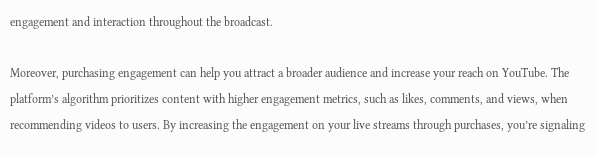engagement and interaction throughout the broadcast.

Moreover, purchasing engagement can help you attract a broader audience and increase your reach on YouTube. The platform’s algorithm prioritizes content with higher engagement metrics, such as likes, comments, and views, when recommending videos to users. By increasing the engagement on your live streams through purchases, you’re signaling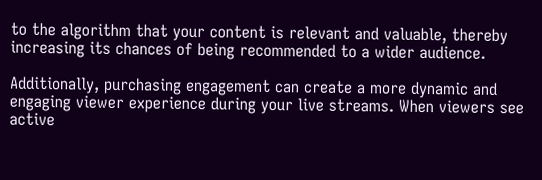to the algorithm that your content is relevant and valuable, thereby increasing its chances of being recommended to a wider audience.

Additionally, purchasing engagement can create a more dynamic and engaging viewer experience during your live streams. When viewers see active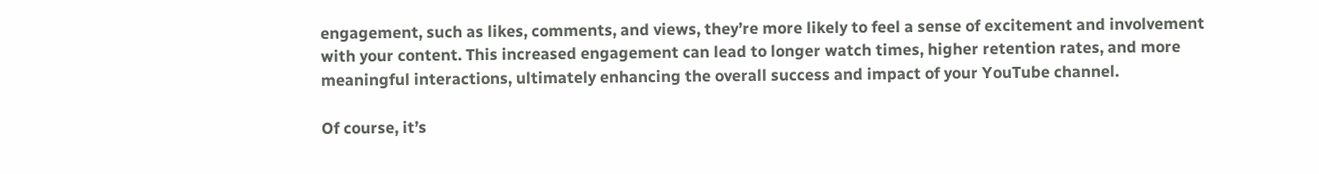engagement, such as likes, comments, and views, they’re more likely to feel a sense of excitement and involvement with your content. This increased engagement can lead to longer watch times, higher retention rates, and more meaningful interactions, ultimately enhancing the overall success and impact of your YouTube channel.

Of course, it’s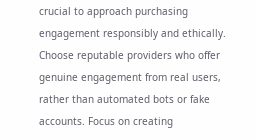crucial to approach purchasing engagement responsibly and ethically. Choose reputable providers who offer genuine engagement from real users, rather than automated bots or fake accounts. Focus on creating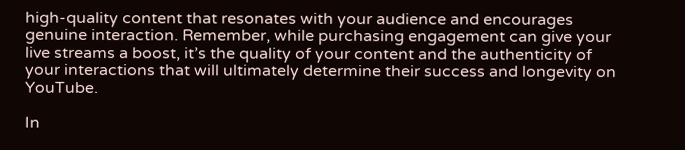high-quality content that resonates with your audience and encourages genuine interaction. Remember, while purchasing engagement can give your live streams a boost, it’s the quality of your content and the authenticity of your interactions that will ultimately determine their success and longevity on YouTube.

In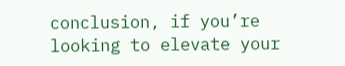conclusion, if you’re looking to elevate your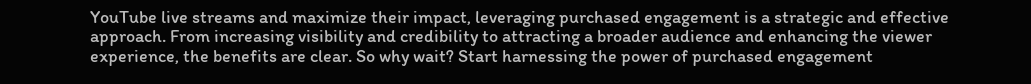YouTube live streams and maximize their impact, leveraging purchased engagement is a strategic and effective approach. From increasing visibility and credibility to attracting a broader audience and enhancing the viewer experience, the benefits are clear. So why wait? Start harnessing the power of purchased engagement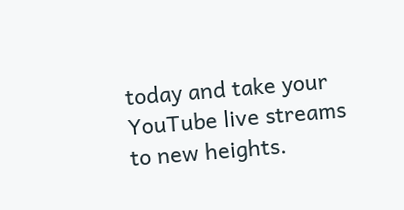today and take your YouTube live streams to new heights.